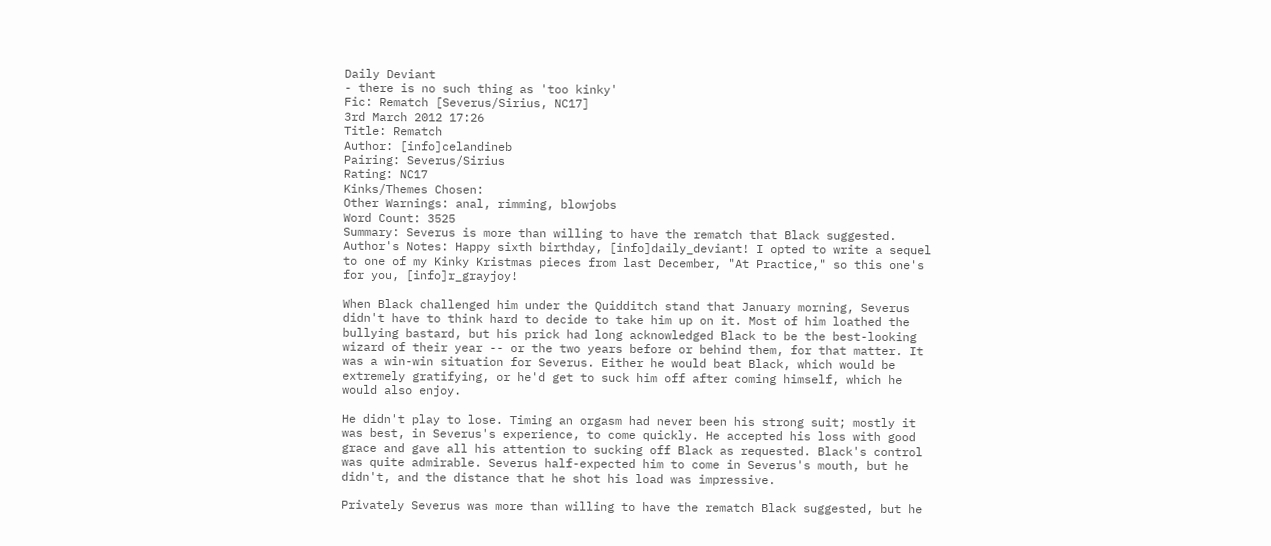Daily Deviant
- there is no such thing as 'too kinky'
Fic: Rematch [Severus/Sirius, NC17]
3rd March 2012 17:26
Title: Rematch
Author: [info]celandineb
Pairing: Severus/Sirius
Rating: NC17
Kinks/Themes Chosen:
Other Warnings: anal, rimming, blowjobs
Word Count: 3525
Summary: Severus is more than willing to have the rematch that Black suggested.
Author's Notes: Happy sixth birthday, [info]daily_deviant! I opted to write a sequel to one of my Kinky Kristmas pieces from last December, "At Practice," so this one's for you, [info]r_grayjoy!

When Black challenged him under the Quidditch stand that January morning, Severus didn't have to think hard to decide to take him up on it. Most of him loathed the bullying bastard, but his prick had long acknowledged Black to be the best-looking wizard of their year -- or the two years before or behind them, for that matter. It was a win-win situation for Severus. Either he would beat Black, which would be extremely gratifying, or he'd get to suck him off after coming himself, which he would also enjoy.

He didn't play to lose. Timing an orgasm had never been his strong suit; mostly it was best, in Severus's experience, to come quickly. He accepted his loss with good grace and gave all his attention to sucking off Black as requested. Black's control was quite admirable. Severus half-expected him to come in Severus's mouth, but he didn't, and the distance that he shot his load was impressive.

Privately Severus was more than willing to have the rematch Black suggested, but he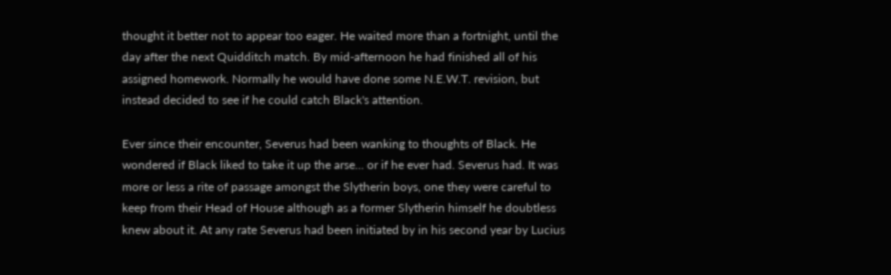thought it better not to appear too eager. He waited more than a fortnight, until the day after the next Quidditch match. By mid-afternoon he had finished all of his assigned homework. Normally he would have done some N.E.W.T. revision, but instead decided to see if he could catch Black's attention.

Ever since their encounter, Severus had been wanking to thoughts of Black. He wondered if Black liked to take it up the arse... or if he ever had. Severus had. It was more or less a rite of passage amongst the Slytherin boys, one they were careful to keep from their Head of House although as a former Slytherin himself he doubtless knew about it. At any rate Severus had been initiated by in his second year by Lucius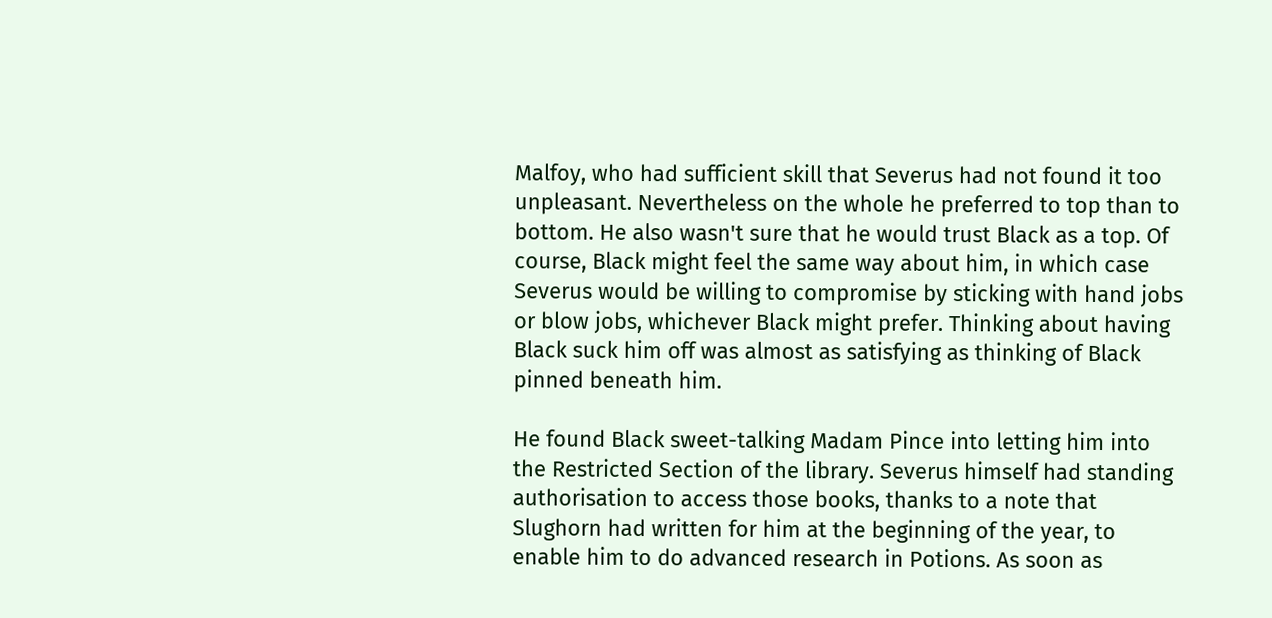Malfoy, who had sufficient skill that Severus had not found it too unpleasant. Nevertheless on the whole he preferred to top than to bottom. He also wasn't sure that he would trust Black as a top. Of course, Black might feel the same way about him, in which case Severus would be willing to compromise by sticking with hand jobs or blow jobs, whichever Black might prefer. Thinking about having Black suck him off was almost as satisfying as thinking of Black pinned beneath him.

He found Black sweet-talking Madam Pince into letting him into the Restricted Section of the library. Severus himself had standing authorisation to access those books, thanks to a note that Slughorn had written for him at the beginning of the year, to enable him to do advanced research in Potions. As soon as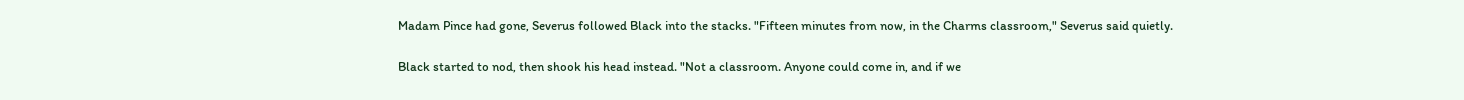Madam Pince had gone, Severus followed Black into the stacks. "Fifteen minutes from now, in the Charms classroom," Severus said quietly.

Black started to nod, then shook his head instead. "Not a classroom. Anyone could come in, and if we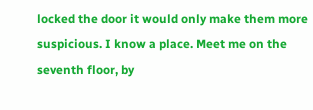locked the door it would only make them more suspicious. I know a place. Meet me on the seventh floor, by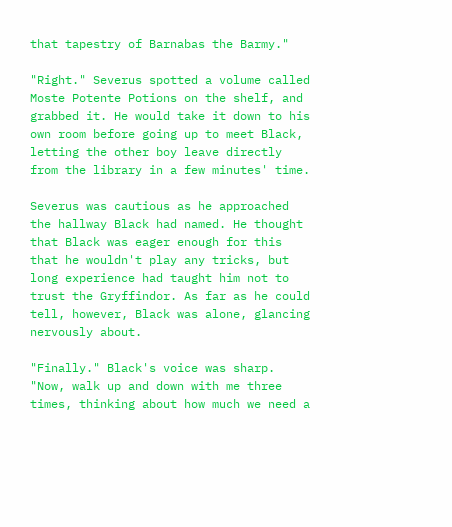that tapestry of Barnabas the Barmy."

"Right." Severus spotted a volume called Moste Potente Potions on the shelf, and grabbed it. He would take it down to his own room before going up to meet Black, letting the other boy leave directly from the library in a few minutes' time.

Severus was cautious as he approached the hallway Black had named. He thought that Black was eager enough for this that he wouldn't play any tricks, but long experience had taught him not to trust the Gryffindor. As far as he could tell, however, Black was alone, glancing nervously about.

"Finally." Black's voice was sharp. "Now, walk up and down with me three times, thinking about how much we need a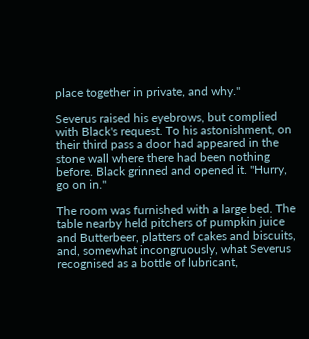place together in private, and why."

Severus raised his eyebrows, but complied with Black's request. To his astonishment, on their third pass a door had appeared in the stone wall where there had been nothing before. Black grinned and opened it. "Hurry, go on in."

The room was furnished with a large bed. The table nearby held pitchers of pumpkin juice and Butterbeer, platters of cakes and biscuits, and, somewhat incongruously, what Severus recognised as a bottle of lubricant,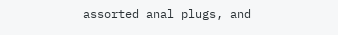assorted anal plugs, and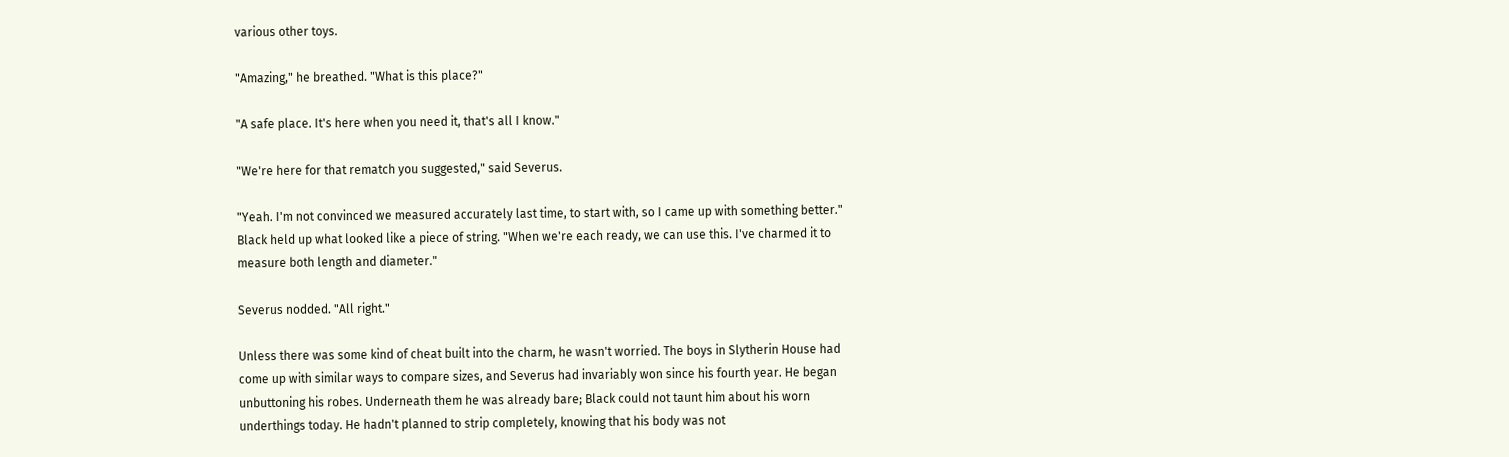various other toys.

"Amazing," he breathed. "What is this place?"

"A safe place. It's here when you need it, that's all I know."

"We're here for that rematch you suggested," said Severus.

"Yeah. I'm not convinced we measured accurately last time, to start with, so I came up with something better." Black held up what looked like a piece of string. "When we're each ready, we can use this. I've charmed it to measure both length and diameter."

Severus nodded. "All right."

Unless there was some kind of cheat built into the charm, he wasn't worried. The boys in Slytherin House had come up with similar ways to compare sizes, and Severus had invariably won since his fourth year. He began unbuttoning his robes. Underneath them he was already bare; Black could not taunt him about his worn underthings today. He hadn't planned to strip completely, knowing that his body was not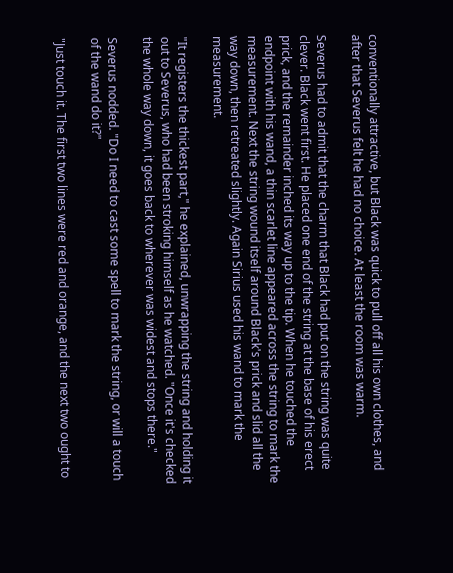conventionally attractive, but Black was quick to pull off all his own clothes, and after that Severus felt he had no choice. At least the room was warm.

Severus had to admit that the charm that Black had put on the string was quite clever. Black went first. He placed one end of the string at the base of his erect prick, and the remainder inched its way up to the tip. When he touched the endpoint with his wand, a thin scarlet line appeared across the string to mark the measurement. Next the string wound itself around Black's prick and slid all the way down, then retreated slightly. Again Sirius used his wand to mark the measurement.

"It registers the thickest part," he explained, unwrapping the string and holding it out to Severus, who had been stroking himself as he watched. "Once it's checked the whole way down, it goes back to wherever was widest and stops there."

Severus nodded. "Do I need to cast some spell to mark the string, or will a touch of the wand do it?"

"Just touch it. The first two lines were red and orange, and the next two ought to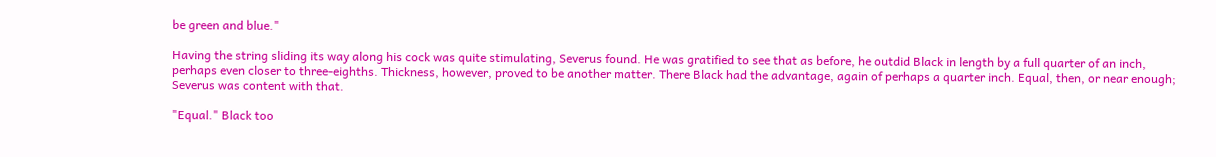be green and blue."

Having the string sliding its way along his cock was quite stimulating, Severus found. He was gratified to see that as before, he outdid Black in length by a full quarter of an inch, perhaps even closer to three-eighths. Thickness, however, proved to be another matter. There Black had the advantage, again of perhaps a quarter inch. Equal, then, or near enough; Severus was content with that.

"Equal." Black too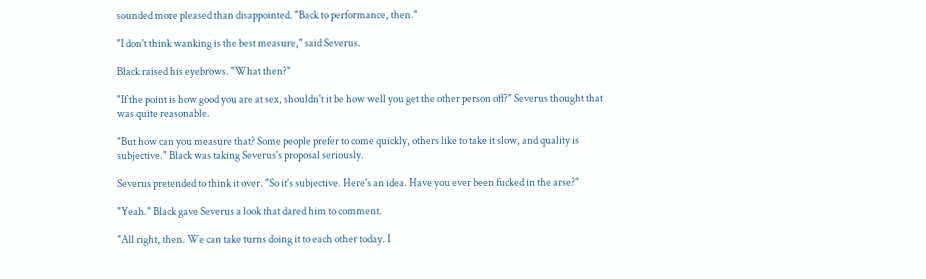sounded more pleased than disappointed. "Back to performance, then."

"I don't think wanking is the best measure," said Severus.

Black raised his eyebrows. "What then?"

"If the point is how good you are at sex, shouldn't it be how well you get the other person off?" Severus thought that was quite reasonable.

"But how can you measure that? Some people prefer to come quickly, others like to take it slow, and quality is subjective." Black was taking Severus's proposal seriously.

Severus pretended to think it over. "So it's subjective. Here's an idea. Have you ever been fucked in the arse?"

"Yeah." Black gave Severus a look that dared him to comment.

"All right, then. We can take turns doing it to each other today. I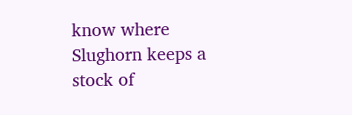know where Slughorn keeps a stock of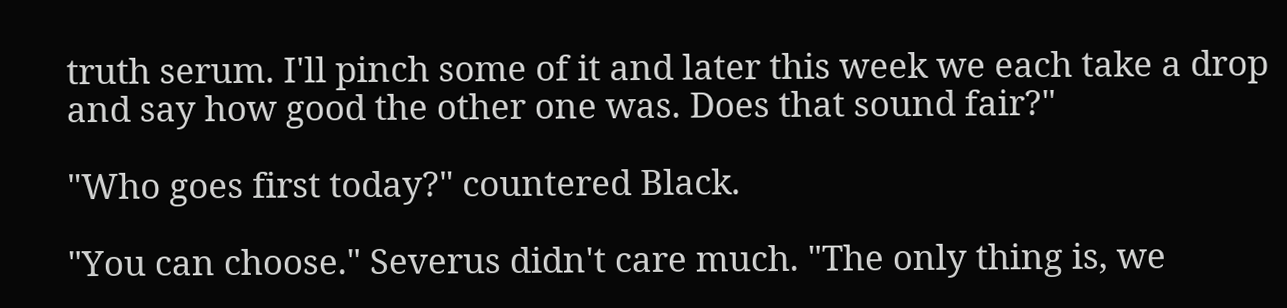truth serum. I'll pinch some of it and later this week we each take a drop and say how good the other one was. Does that sound fair?"

"Who goes first today?" countered Black.

"You can choose." Severus didn't care much. "The only thing is, we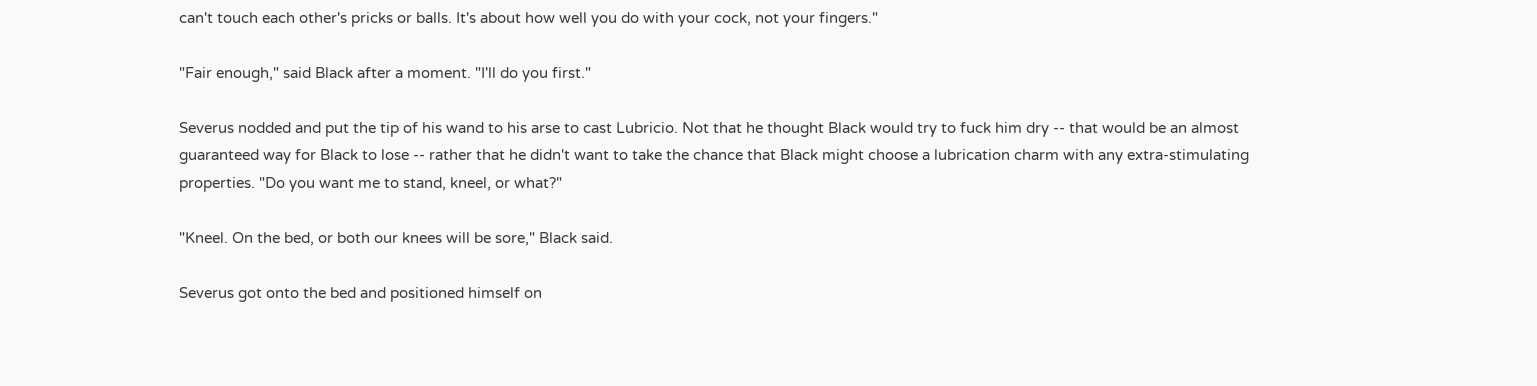can't touch each other's pricks or balls. It's about how well you do with your cock, not your fingers."

"Fair enough," said Black after a moment. "I'll do you first."

Severus nodded and put the tip of his wand to his arse to cast Lubricio. Not that he thought Black would try to fuck him dry -- that would be an almost guaranteed way for Black to lose -- rather that he didn't want to take the chance that Black might choose a lubrication charm with any extra-stimulating properties. "Do you want me to stand, kneel, or what?"

"Kneel. On the bed, or both our knees will be sore," Black said.

Severus got onto the bed and positioned himself on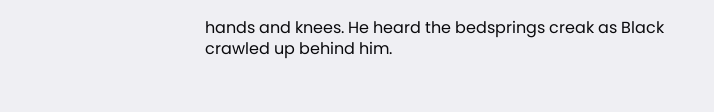hands and knees. He heard the bedsprings creak as Black crawled up behind him.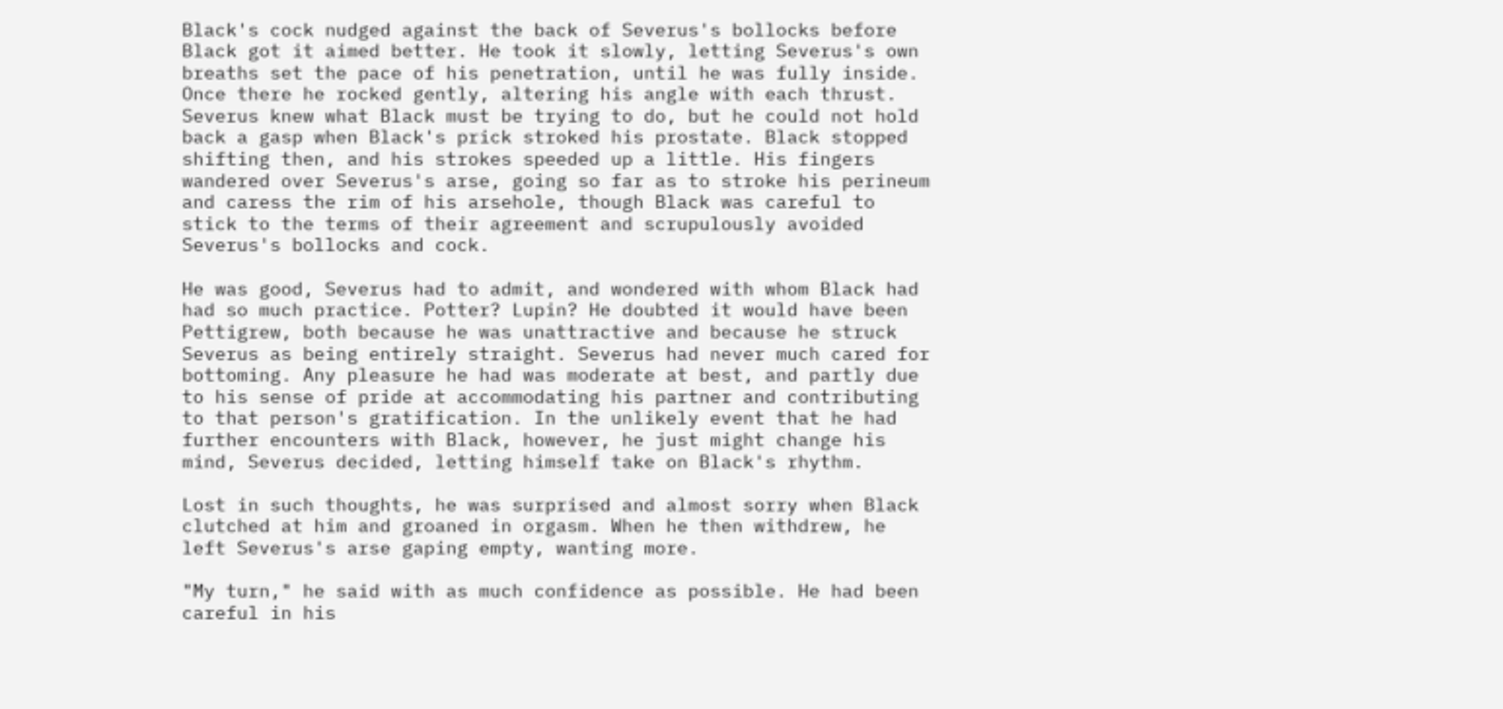Black's cock nudged against the back of Severus's bollocks before Black got it aimed better. He took it slowly, letting Severus's own breaths set the pace of his penetration, until he was fully inside. Once there he rocked gently, altering his angle with each thrust. Severus knew what Black must be trying to do, but he could not hold back a gasp when Black's prick stroked his prostate. Black stopped shifting then, and his strokes speeded up a little. His fingers wandered over Severus's arse, going so far as to stroke his perineum and caress the rim of his arsehole, though Black was careful to stick to the terms of their agreement and scrupulously avoided Severus's bollocks and cock.

He was good, Severus had to admit, and wondered with whom Black had had so much practice. Potter? Lupin? He doubted it would have been Pettigrew, both because he was unattractive and because he struck Severus as being entirely straight. Severus had never much cared for bottoming. Any pleasure he had was moderate at best, and partly due to his sense of pride at accommodating his partner and contributing to that person's gratification. In the unlikely event that he had further encounters with Black, however, he just might change his mind, Severus decided, letting himself take on Black's rhythm.

Lost in such thoughts, he was surprised and almost sorry when Black clutched at him and groaned in orgasm. When he then withdrew, he left Severus's arse gaping empty, wanting more.

"My turn," he said with as much confidence as possible. He had been careful in his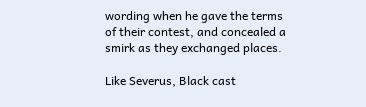wording when he gave the terms of their contest, and concealed a smirk as they exchanged places.

Like Severus, Black cast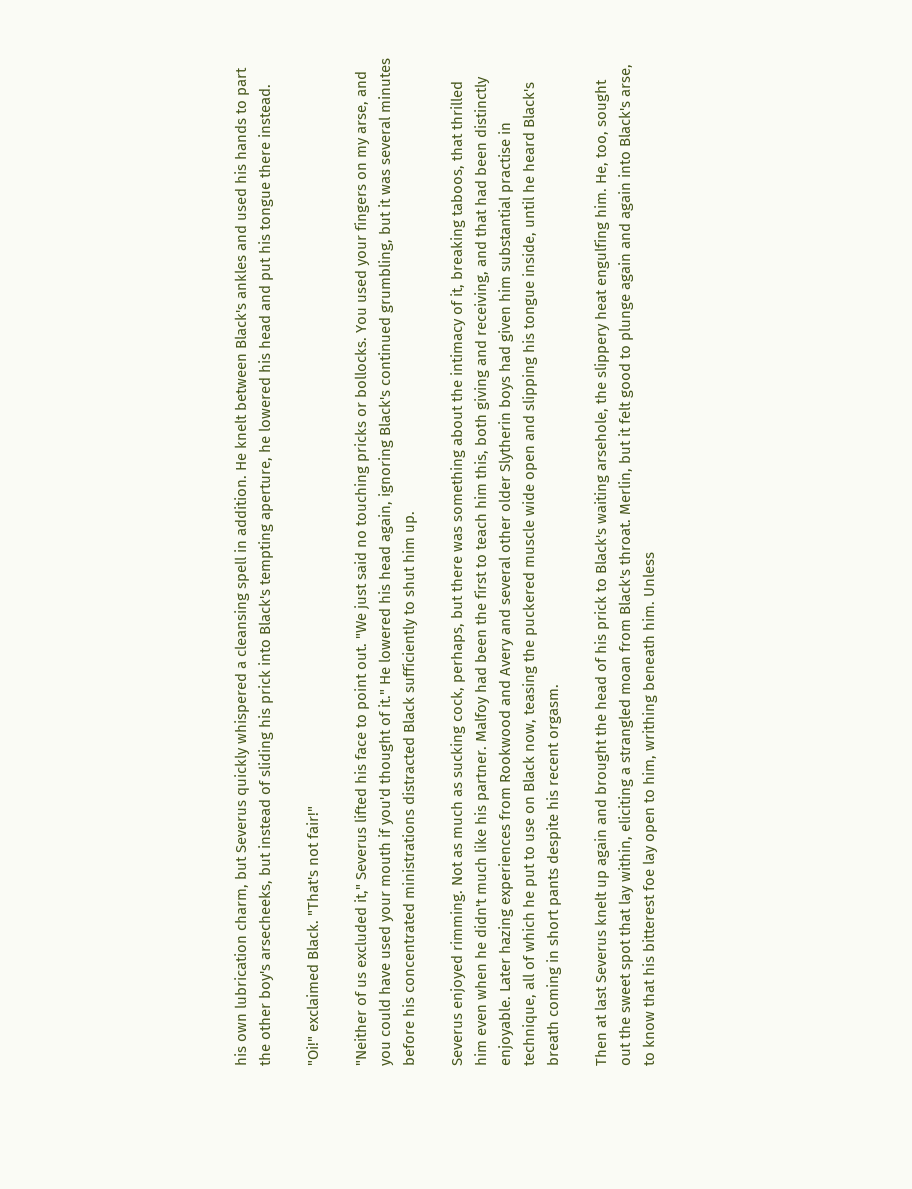his own lubrication charm, but Severus quickly whispered a cleansing spell in addition. He knelt between Black's ankles and used his hands to part the other boy's arsecheeks, but instead of sliding his prick into Black's tempting aperture, he lowered his head and put his tongue there instead.

"Oi!" exclaimed Black. "That's not fair!"

"Neither of us excluded it," Severus lifted his face to point out. "We just said no touching pricks or bollocks. You used your fingers on my arse, and you could have used your mouth if you'd thought of it." He lowered his head again, ignoring Black's continued grumbling, but it was several minutes before his concentrated ministrations distracted Black sufficiently to shut him up.

Severus enjoyed rimming. Not as much as sucking cock, perhaps, but there was something about the intimacy of it, breaking taboos, that thrilled him even when he didn't much like his partner. Malfoy had been the first to teach him this, both giving and receiving, and that had been distinctly enjoyable. Later hazing experiences from Rookwood and Avery and several other older Slytherin boys had given him substantial practise in technique, all of which he put to use on Black now, teasing the puckered muscle wide open and slipping his tongue inside, until he heard Black's breath coming in short pants despite his recent orgasm.

Then at last Severus knelt up again and brought the head of his prick to Black's waiting arsehole, the slippery heat engulfing him. He, too, sought out the sweet spot that lay within, eliciting a strangled moan from Black's throat. Merlin, but it felt good to plunge again and again into Black's arse, to know that his bitterest foe lay open to him, writhing beneath him. Unless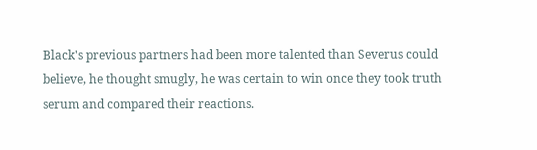Black's previous partners had been more talented than Severus could believe, he thought smugly, he was certain to win once they took truth serum and compared their reactions.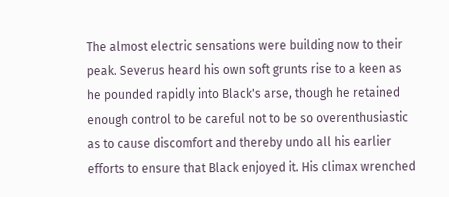The almost electric sensations were building now to their peak. Severus heard his own soft grunts rise to a keen as he pounded rapidly into Black's arse, though he retained enough control to be careful not to be so overenthusiastic as to cause discomfort and thereby undo all his earlier efforts to ensure that Black enjoyed it. His climax wrenched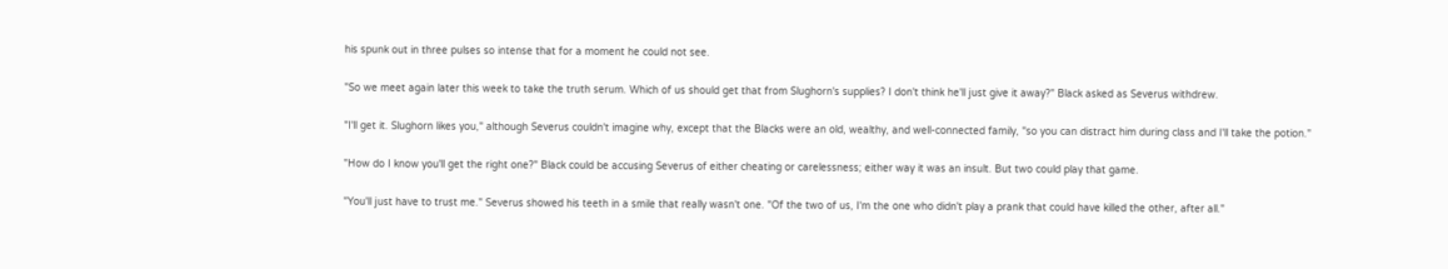his spunk out in three pulses so intense that for a moment he could not see.

"So we meet again later this week to take the truth serum. Which of us should get that from Slughorn's supplies? I don't think he'll just give it away?" Black asked as Severus withdrew.

"I'll get it. Slughorn likes you," although Severus couldn't imagine why, except that the Blacks were an old, wealthy, and well-connected family, "so you can distract him during class and I'll take the potion."

"How do I know you'll get the right one?" Black could be accusing Severus of either cheating or carelessness; either way it was an insult. But two could play that game.

"You'll just have to trust me." Severus showed his teeth in a smile that really wasn't one. "Of the two of us, I'm the one who didn't play a prank that could have killed the other, after all."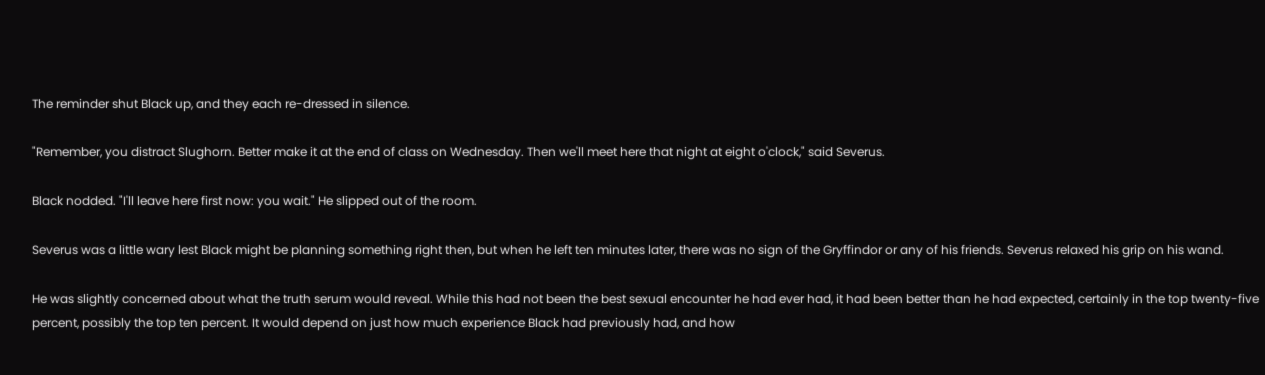The reminder shut Black up, and they each re-dressed in silence.

"Remember, you distract Slughorn. Better make it at the end of class on Wednesday. Then we'll meet here that night at eight o'clock," said Severus.

Black nodded. "I'll leave here first now: you wait." He slipped out of the room.

Severus was a little wary lest Black might be planning something right then, but when he left ten minutes later, there was no sign of the Gryffindor or any of his friends. Severus relaxed his grip on his wand.

He was slightly concerned about what the truth serum would reveal. While this had not been the best sexual encounter he had ever had, it had been better than he had expected, certainly in the top twenty-five percent, possibly the top ten percent. It would depend on just how much experience Black had previously had, and how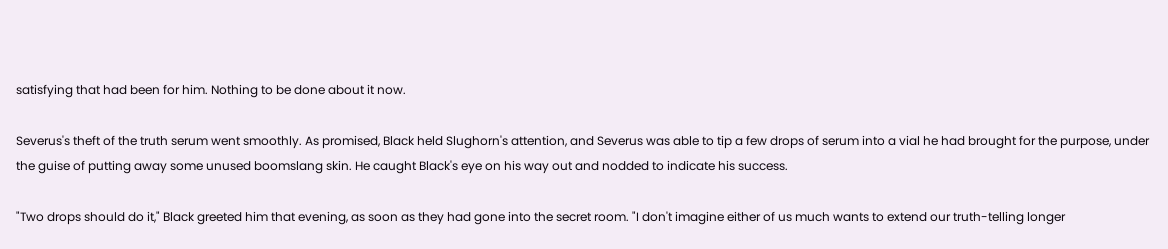satisfying that had been for him. Nothing to be done about it now.

Severus's theft of the truth serum went smoothly. As promised, Black held Slughorn's attention, and Severus was able to tip a few drops of serum into a vial he had brought for the purpose, under the guise of putting away some unused boomslang skin. He caught Black's eye on his way out and nodded to indicate his success.

"Two drops should do it," Black greeted him that evening, as soon as they had gone into the secret room. "I don't imagine either of us much wants to extend our truth-telling longer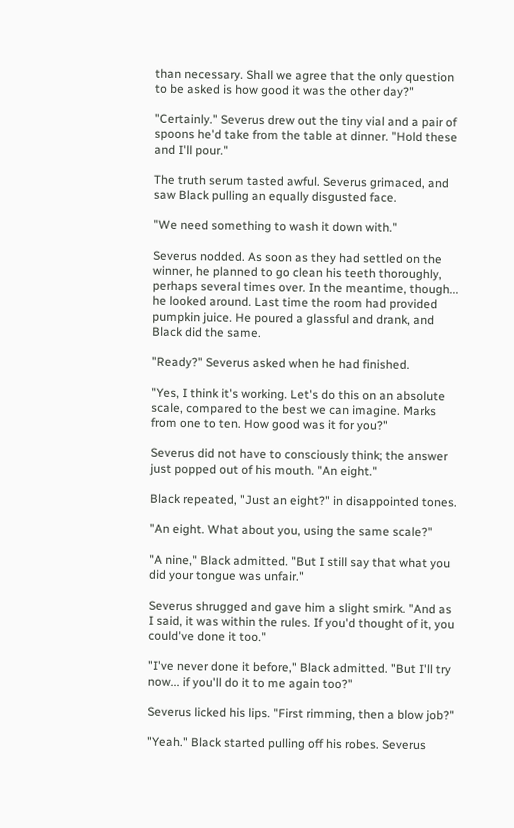than necessary. Shall we agree that the only question to be asked is how good it was the other day?"

"Certainly." Severus drew out the tiny vial and a pair of spoons he'd take from the table at dinner. "Hold these and I'll pour."

The truth serum tasted awful. Severus grimaced, and saw Black pulling an equally disgusted face.

"We need something to wash it down with."

Severus nodded. As soon as they had settled on the winner, he planned to go clean his teeth thoroughly, perhaps several times over. In the meantime, though... he looked around. Last time the room had provided pumpkin juice. He poured a glassful and drank, and Black did the same.

"Ready?" Severus asked when he had finished.

"Yes, I think it's working. Let's do this on an absolute scale, compared to the best we can imagine. Marks from one to ten. How good was it for you?"

Severus did not have to consciously think; the answer just popped out of his mouth. "An eight."

Black repeated, "Just an eight?" in disappointed tones.

"An eight. What about you, using the same scale?"

"A nine," Black admitted. "But I still say that what you did your tongue was unfair."

Severus shrugged and gave him a slight smirk. "And as I said, it was within the rules. If you'd thought of it, you could've done it too."

"I've never done it before," Black admitted. "But I'll try now... if you'll do it to me again too?"

Severus licked his lips. "First rimming, then a blow job?"

"Yeah." Black started pulling off his robes. Severus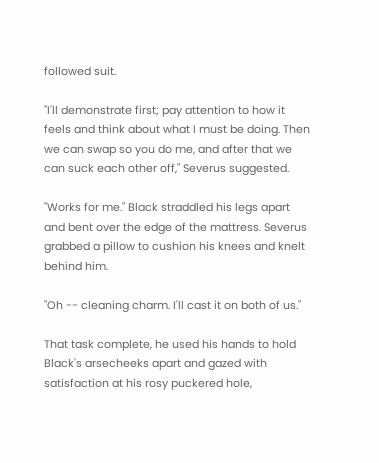followed suit.

"I'll demonstrate first; pay attention to how it feels and think about what I must be doing. Then we can swap so you do me, and after that we can suck each other off," Severus suggested.

"Works for me." Black straddled his legs apart and bent over the edge of the mattress. Severus grabbed a pillow to cushion his knees and knelt behind him.

"Oh -- cleaning charm. I'll cast it on both of us."

That task complete, he used his hands to hold Black's arsecheeks apart and gazed with satisfaction at his rosy puckered hole,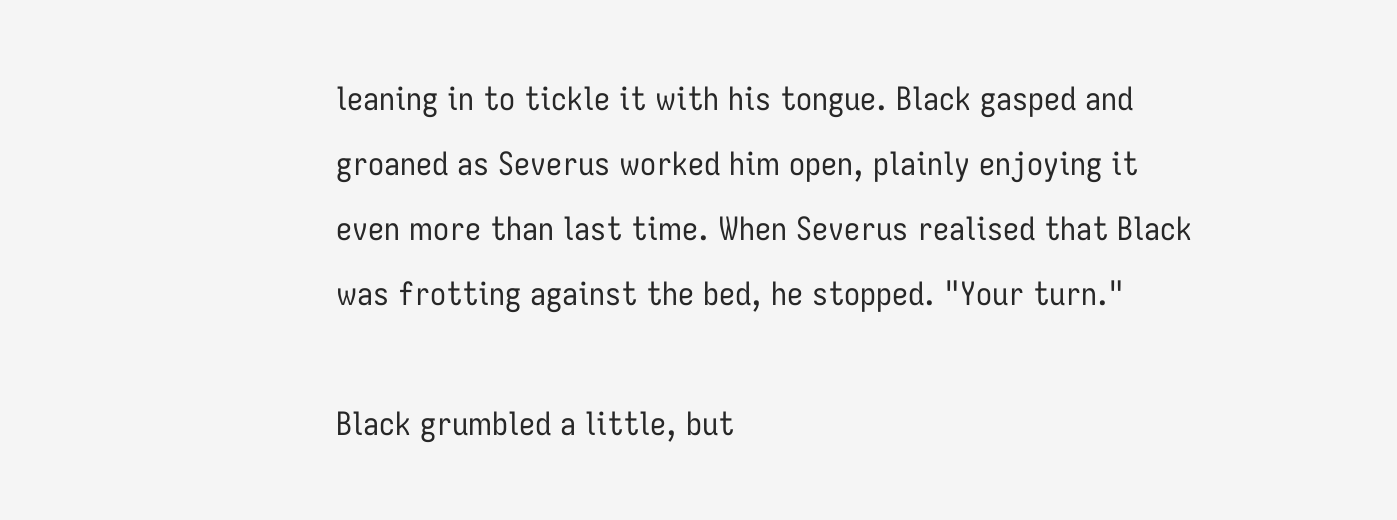leaning in to tickle it with his tongue. Black gasped and groaned as Severus worked him open, plainly enjoying it even more than last time. When Severus realised that Black was frotting against the bed, he stopped. "Your turn."

Black grumbled a little, but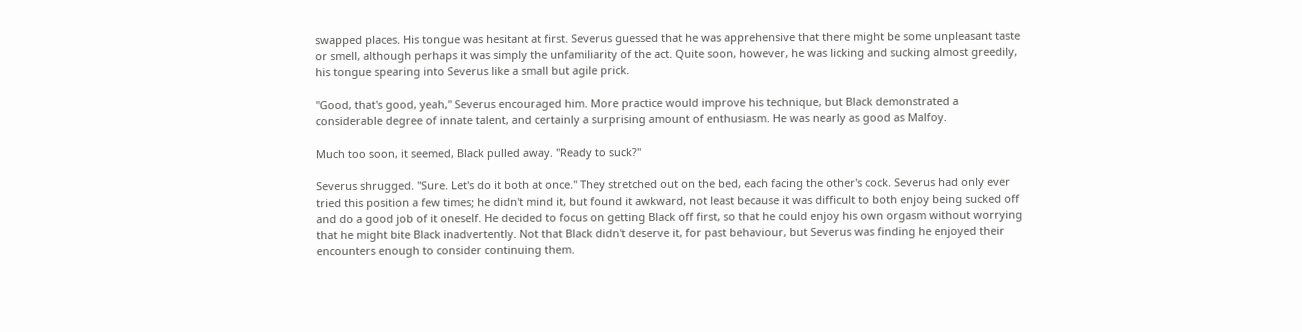swapped places. His tongue was hesitant at first. Severus guessed that he was apprehensive that there might be some unpleasant taste or smell, although perhaps it was simply the unfamiliarity of the act. Quite soon, however, he was licking and sucking almost greedily, his tongue spearing into Severus like a small but agile prick.

"Good, that's good, yeah," Severus encouraged him. More practice would improve his technique, but Black demonstrated a considerable degree of innate talent, and certainly a surprising amount of enthusiasm. He was nearly as good as Malfoy.

Much too soon, it seemed, Black pulled away. "Ready to suck?"

Severus shrugged. "Sure. Let's do it both at once." They stretched out on the bed, each facing the other's cock. Severus had only ever tried this position a few times; he didn't mind it, but found it awkward, not least because it was difficult to both enjoy being sucked off and do a good job of it oneself. He decided to focus on getting Black off first, so that he could enjoy his own orgasm without worrying that he might bite Black inadvertently. Not that Black didn't deserve it, for past behaviour, but Severus was finding he enjoyed their encounters enough to consider continuing them.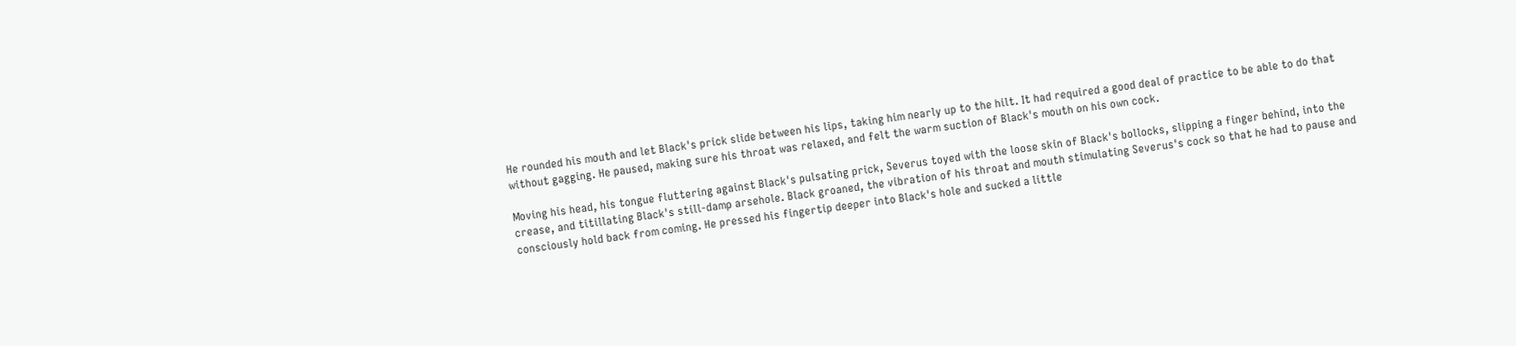He rounded his mouth and let Black's prick slide between his lips, taking him nearly up to the hilt. It had required a good deal of practice to be able to do that without gagging. He paused, making sure his throat was relaxed, and felt the warm suction of Black's mouth on his own cock.

Moving his head, his tongue fluttering against Black's pulsating prick, Severus toyed with the loose skin of Black's bollocks, slipping a finger behind, into the crease, and titillating Black's still-damp arsehole. Black groaned, the vibration of his throat and mouth stimulating Severus's cock so that he had to pause and consciously hold back from coming. He pressed his fingertip deeper into Black's hole and sucked a little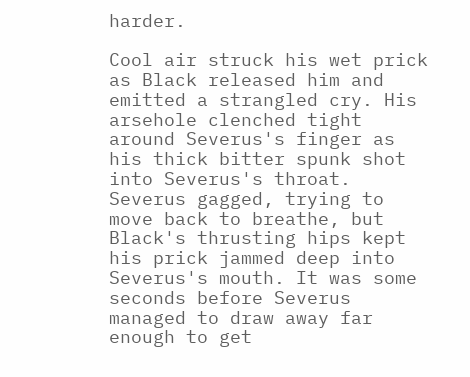harder.

Cool air struck his wet prick as Black released him and emitted a strangled cry. His arsehole clenched tight around Severus's finger as his thick bitter spunk shot into Severus's throat. Severus gagged, trying to move back to breathe, but Black's thrusting hips kept his prick jammed deep into Severus's mouth. It was some seconds before Severus managed to draw away far enough to get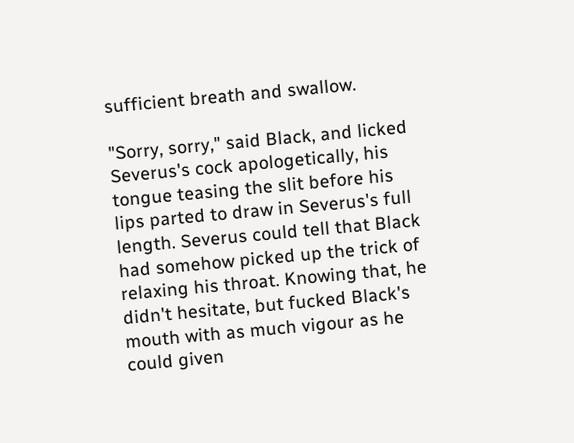sufficient breath and swallow.

"Sorry, sorry," said Black, and licked Severus's cock apologetically, his tongue teasing the slit before his lips parted to draw in Severus's full length. Severus could tell that Black had somehow picked up the trick of relaxing his throat. Knowing that, he didn't hesitate, but fucked Black's mouth with as much vigour as he could given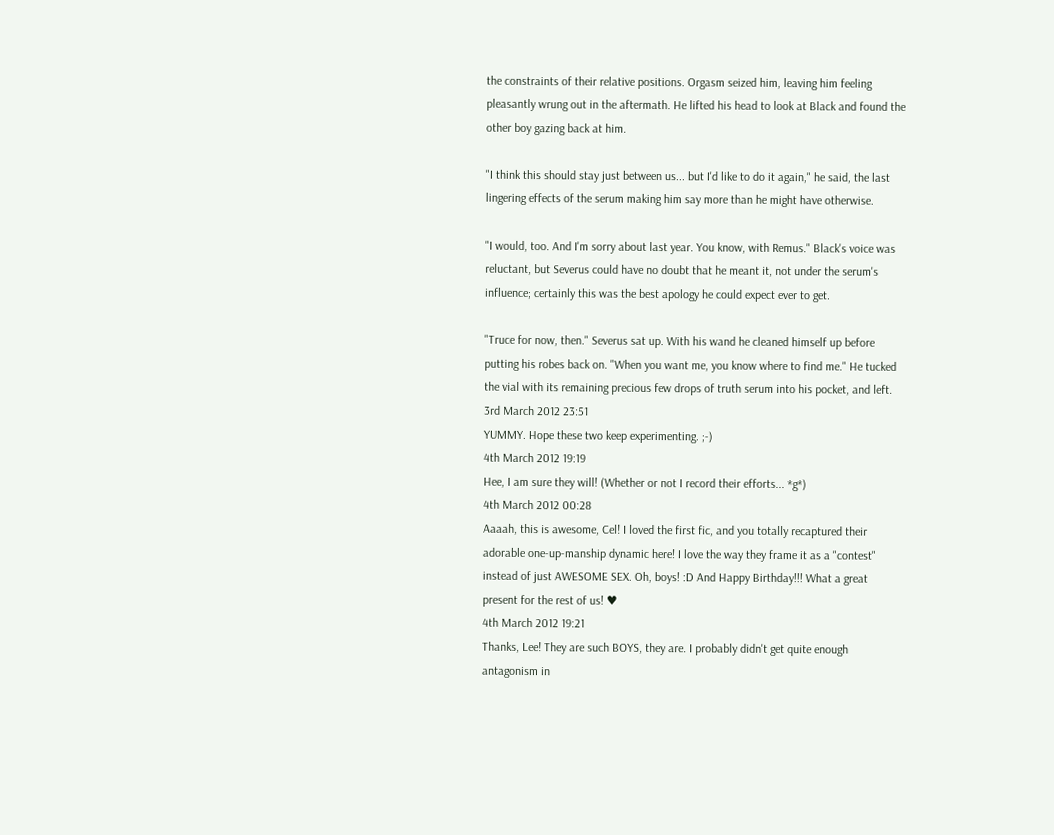the constraints of their relative positions. Orgasm seized him, leaving him feeling pleasantly wrung out in the aftermath. He lifted his head to look at Black and found the other boy gazing back at him.

"I think this should stay just between us... but I'd like to do it again," he said, the last lingering effects of the serum making him say more than he might have otherwise.

"I would, too. And I'm sorry about last year. You know, with Remus." Black's voice was reluctant, but Severus could have no doubt that he meant it, not under the serum's influence; certainly this was the best apology he could expect ever to get.

"Truce for now, then." Severus sat up. With his wand he cleaned himself up before putting his robes back on. "When you want me, you know where to find me." He tucked the vial with its remaining precious few drops of truth serum into his pocket, and left.
3rd March 2012 23:51
YUMMY. Hope these two keep experimenting. ;-)
4th March 2012 19:19
Hee, I am sure they will! (Whether or not I record their efforts... *g*)
4th March 2012 00:28
Aaaah, this is awesome, Cel! I loved the first fic, and you totally recaptured their adorable one-up-manship dynamic here! I love the way they frame it as a "contest" instead of just AWESOME SEX. Oh, boys! :D And Happy Birthday!!! What a great present for the rest of us! ♥
4th March 2012 19:21
Thanks, Lee! They are such BOYS, they are. I probably didn't get quite enough antagonism in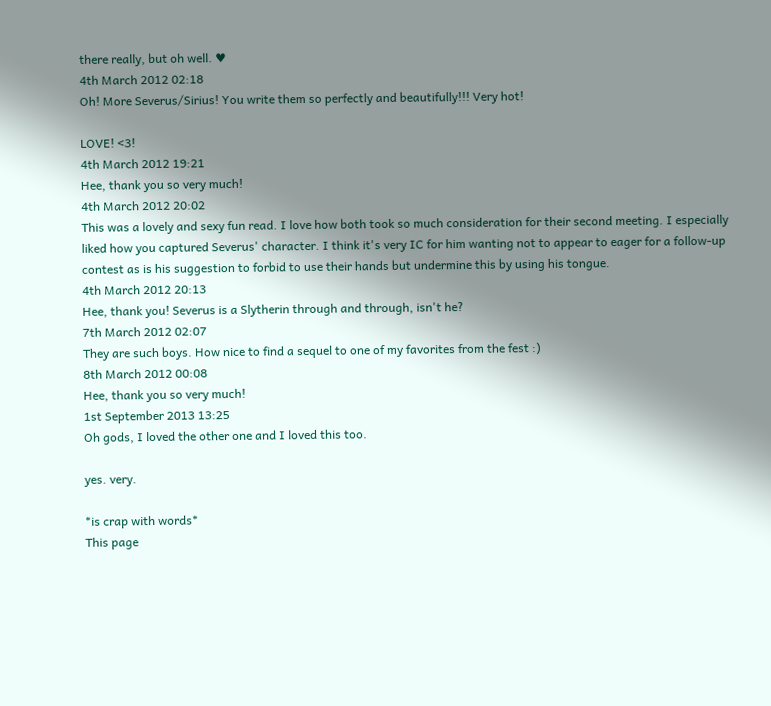there really, but oh well. ♥
4th March 2012 02:18
Oh! More Severus/Sirius! You write them so perfectly and beautifully!!! Very hot!

LOVE! <3!
4th March 2012 19:21
Hee, thank you so very much!
4th March 2012 20:02
This was a lovely and sexy fun read. I love how both took so much consideration for their second meeting. I especially liked how you captured Severus' character. I think it's very IC for him wanting not to appear to eager for a follow-up contest as is his suggestion to forbid to use their hands but undermine this by using his tongue.
4th March 2012 20:13
Hee, thank you! Severus is a Slytherin through and through, isn't he?
7th March 2012 02:07
They are such boys. How nice to find a sequel to one of my favorites from the fest :)
8th March 2012 00:08
Hee, thank you so very much!
1st September 2013 13:25
Oh gods, I loved the other one and I loved this too.

yes. very.

*is crap with words*
This page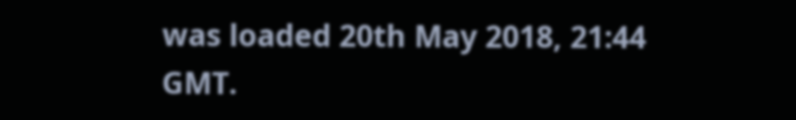was loaded 20th May 2018, 21:44 GMT.